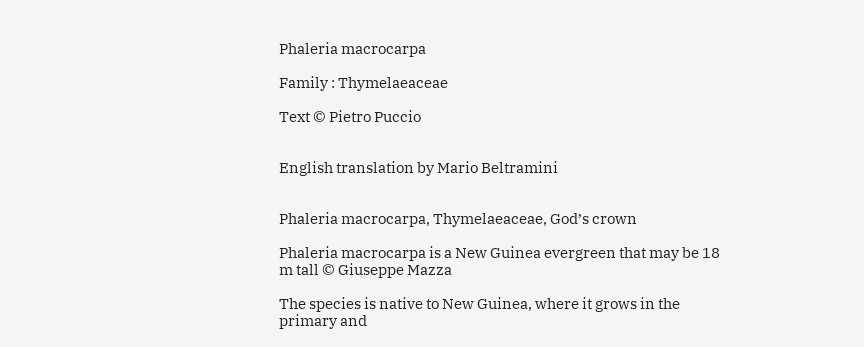Phaleria macrocarpa

Family : Thymelaeaceae

Text © Pietro Puccio


English translation by Mario Beltramini


Phaleria macrocarpa, Thymelaeaceae, God’s crown

Phaleria macrocarpa is a New Guinea evergreen that may be 18 m tall © Giuseppe Mazza

The species is native to New Guinea, where it grows in the primary and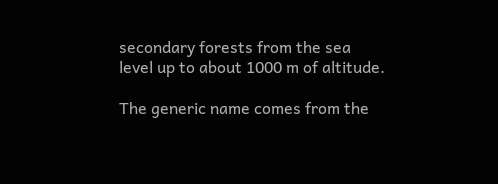secondary forests from the sea level up to about 1000 m of altitude.

The generic name comes from the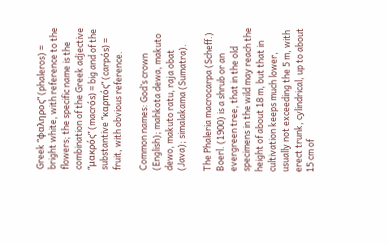Greek “φαληρος” (phaleros) = bright white, with reference to the flowers; the specific name is the combination of the Greek adjective “μακρός” (macrόs) = big and of the substantive “καρπός” (carpόs) = fruit, with obvious reference.

Common names: God’s crown (English); mahkota dewa, makuto dewo, makuto ratu, raja obat (Java); simalakama (Sumatra).

The Phaleria macrocarpa (Scheff.) Boerl. (1900) is a shrub or an evergreen tree, that in the old specimens in the wild may reach the height of about 18 m, but that in cultivation keeps much lower, usually not exceeding the 5 m, with erect trunk, cylindrical, up to about 15 cm of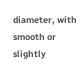diameter, with smooth or slightly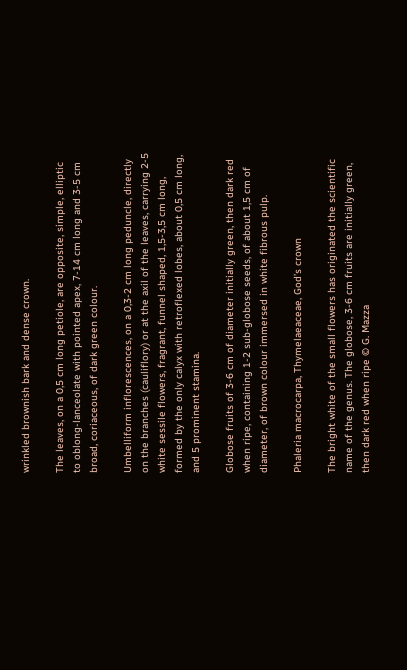wrinkled brownish bark and dense crown.

The leaves, on a 0,5 cm long petiole, are opposite, simple, elliptic to oblong-lanceolate with pointed apex, 7-14 cm long and 3-5 cm broad, coriaceous, of dark green colour.

Umbelliform inflorescences, on a 0,3-2 cm long peduncle, directly on the branches (cauliflory) or at the axil of the leaves, carrying 2-5 white sessile flowers, fragrant, funnel shaped, 1,5-3,5 cm long, formed by the only calyx with retroflexed lobes, about 0,5 cm long, and 5 prominent stamina.

Globose fruits of 3-6 cm of diameter initially green, then dark red when ripe, containing 1-2 sub-globose seeds, of about 1,5 cm of diameter, of brown colour immersed in white fibrous pulp.

Phaleria macrocarpa, Thymelaeaceae, God’s crown

The bright white of the small flowers has originated the scientific name of the genus. The globose, 3-6 cm fruits are initially green, then dark red when ripe © G. Mazza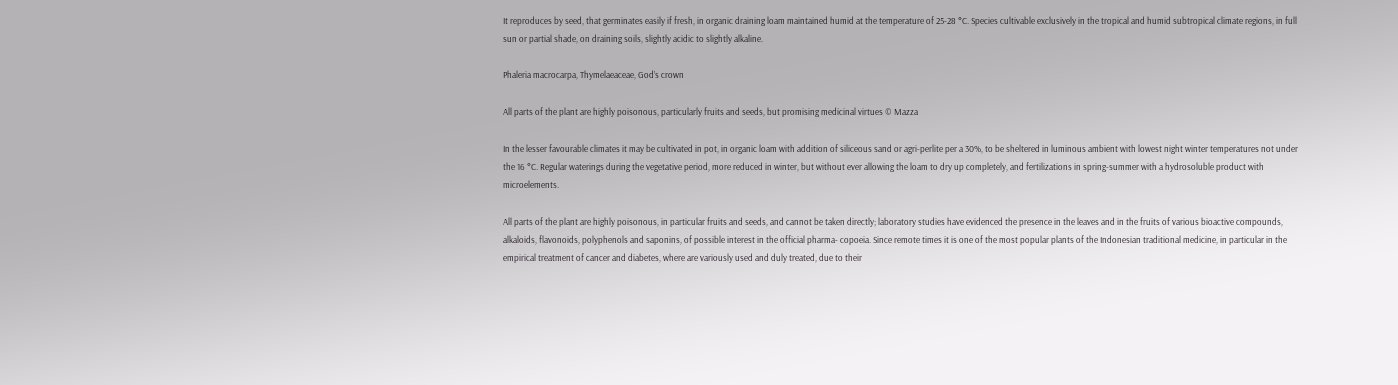It reproduces by seed, that germinates easily if fresh, in organic draining loam maintained humid at the temperature of 25-28 °C. Species cultivable exclusively in the tropical and humid subtropical climate regions, in full sun or partial shade, on draining soils, slightly acidic to slightly alkaline.

Phaleria macrocarpa, Thymelaeaceae, God’s crown

All parts of the plant are highly poisonous, particularly fruits and seeds, but promising medicinal virtues © Mazza

In the lesser favourable climates it may be cultivated in pot, in organic loam with addition of siliceous sand or agri-perlite per a 30%, to be sheltered in luminous ambient with lowest night winter temperatures not under the 16 °C. Regular waterings during the vegetative period, more reduced in winter, but without ever allowing the loam to dry up completely, and fertilizations in spring-summer with a hydrosoluble product with microelements.

All parts of the plant are highly poisonous, in particular fruits and seeds, and cannot be taken directly; laboratory studies have evidenced the presence in the leaves and in the fruits of various bioactive compounds, alkaloids, flavonoids, polyphenols and saponins, of possible interest in the official pharma- copoeia. Since remote times it is one of the most popular plants of the Indonesian traditional medicine, in particular in the empirical treatment of cancer and diabetes, where are variously used and duly treated, due to their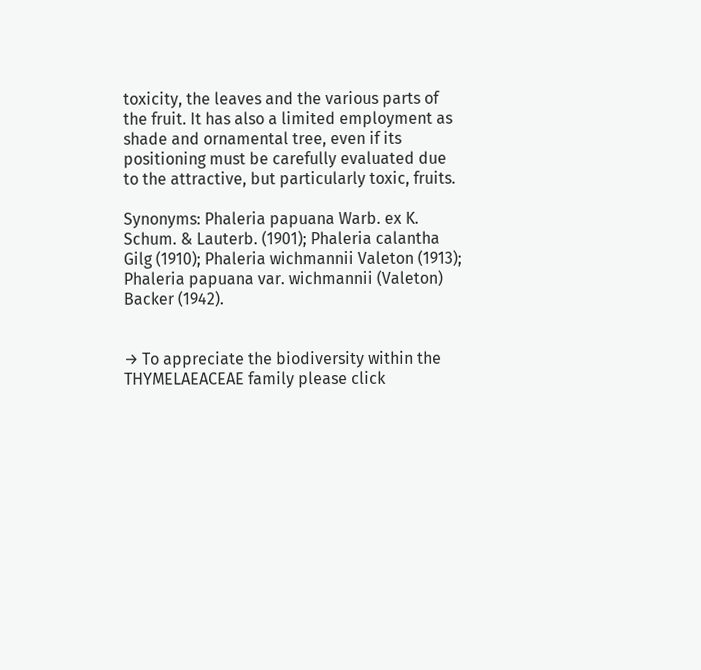toxicity, the leaves and the various parts of the fruit. It has also a limited employment as shade and ornamental tree, even if its positioning must be carefully evaluated due to the attractive, but particularly toxic, fruits.

Synonyms: Phaleria papuana Warb. ex K. Schum. & Lauterb. (1901); Phaleria calantha Gilg (1910); Phaleria wichmannii Valeton (1913); Phaleria papuana var. wichmannii (Valeton) Backer (1942).


→ To appreciate the biodiversity within the THYMELAEACEAE family please click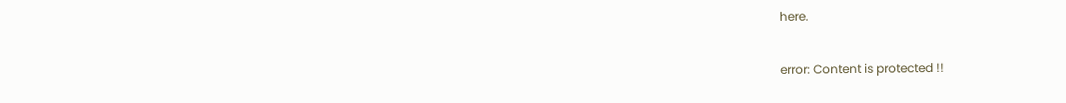here.

error: Content is protected !!